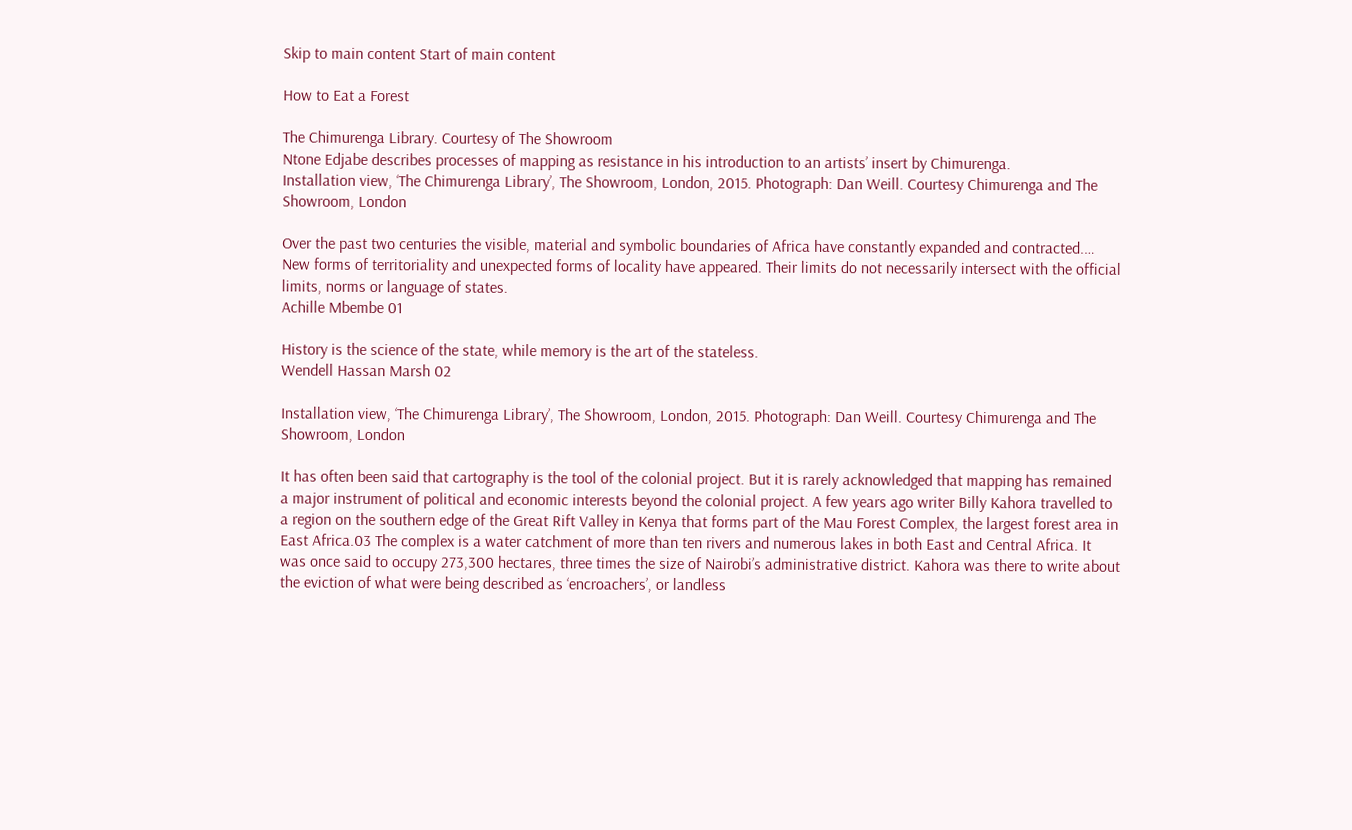Skip to main content Start of main content

How to Eat a Forest

The Chimurenga Library. Courtesy of The Showroom
Ntone Edjabe describes processes of mapping as resistance in his introduction to an artists’ insert by Chimurenga.
Installation view, ‘The Chimurenga Library’, The Showroom, London, 2015. Photograph: Dan Weill. Courtesy Chimurenga and The Showroom, London

Over the past two centuries the visible, material and symbolic boundaries of Africa have constantly expanded and contracted.… New forms of territoriality and unexpected forms of locality have appeared. Their limits do not necessarily intersect with the official limits, norms or language of states.
Achille Mbembe 01

History is the science of the state, while memory is the art of the stateless.
Wendell Hassan Marsh 02

Installation view, ‘The Chimurenga Library’, The Showroom, London, 2015. Photograph: Dan Weill. Courtesy Chimurenga and The Showroom, London

It has often been said that cartography is the tool of the colonial project. But it is rarely acknowledged that mapping has remained a major instrument of political and economic interests beyond the colonial project. A few years ago writer Billy Kahora travelled to a region on the southern edge of the Great Rift Valley in Kenya that forms part of the Mau Forest Complex, the largest forest area in East Africa.03 The complex is a water catchment of more than ten rivers and numerous lakes in both East and Central Africa. It was once said to occupy 273,300 hectares, three times the size of Nairobi’s administrative district. Kahora was there to write about the eviction of what were being described as ‘encroachers’, or landless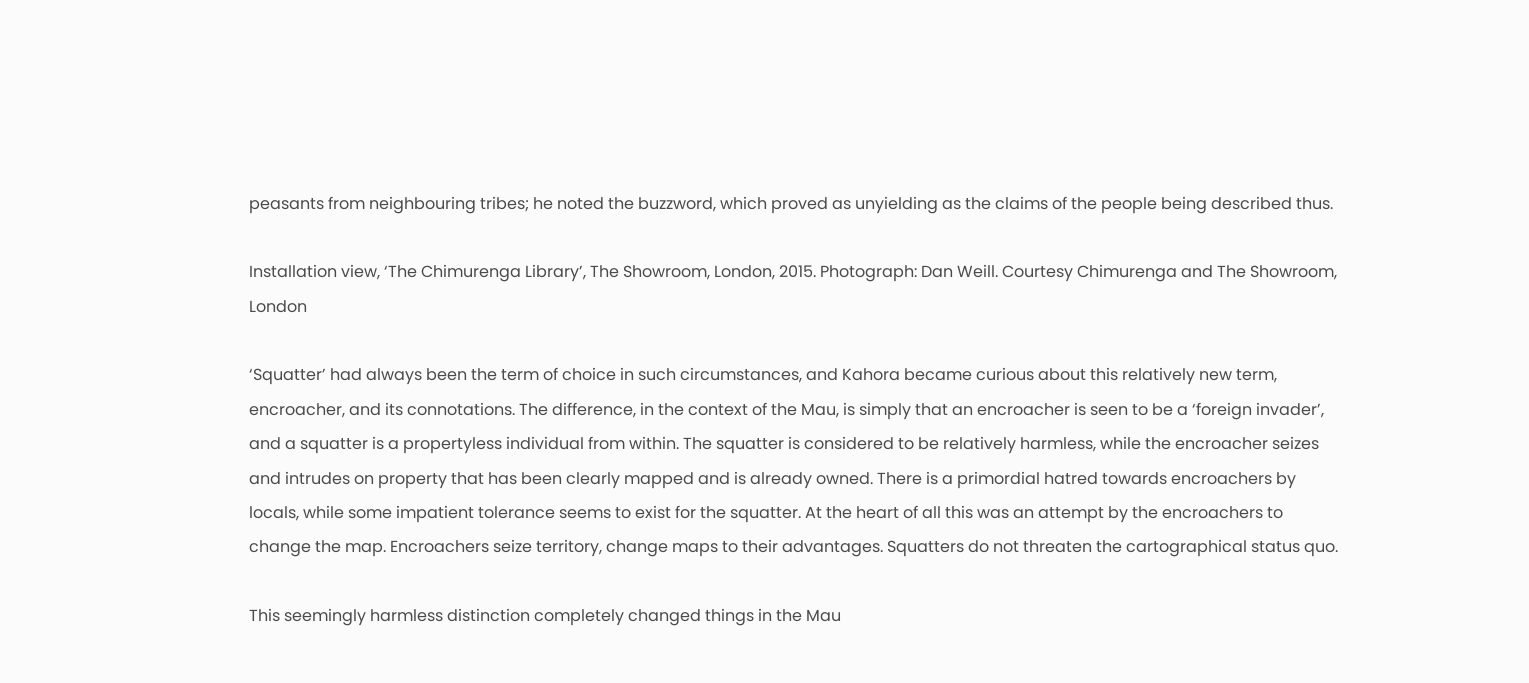peasants from neighbouring tribes; he noted the buzzword, which proved as unyielding as the claims of the people being described thus.

Installation view, ‘The Chimurenga Library’, The Showroom, London, 2015. Photograph: Dan Weill. Courtesy Chimurenga and The Showroom, London

‘Squatter’ had always been the term of choice in such circumstances, and Kahora became curious about this relatively new term, encroacher, and its connotations. The difference, in the context of the Mau, is simply that an encroacher is seen to be a ‘foreign invader’, and a squatter is a propertyless individual from within. The squatter is considered to be relatively harmless, while the encroacher seizes and intrudes on property that has been clearly mapped and is already owned. There is a primordial hatred towards encroachers by locals, while some impatient tolerance seems to exist for the squatter. At the heart of all this was an attempt by the encroachers to change the map. Encroachers seize territory, change maps to their advantages. Squatters do not threaten the cartographical status quo.

This seemingly harmless distinction completely changed things in the Mau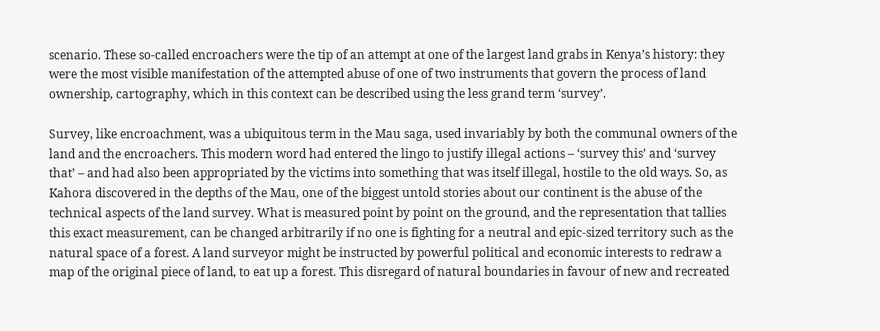scenario. These so-called encroachers were the tip of an attempt at one of the largest land grabs in Kenya’s history: they were the most visible manifestation of the attempted abuse of one of two instruments that govern the process of land ownership, cartography, which in this context can be described using the less grand term ‘survey’.

Survey, like encroachment, was a ubiquitous term in the Mau saga, used invariably by both the communal owners of the land and the encroachers. This modern word had entered the lingo to justify illegal actions – ‘survey this’ and ‘survey that’ – and had also been appropriated by the victims into something that was itself illegal, hostile to the old ways. So, as Kahora discovered in the depths of the Mau, one of the biggest untold stories about our continent is the abuse of the technical aspects of the land survey. What is measured point by point on the ground, and the representation that tallies this exact measurement, can be changed arbitrarily if no one is fighting for a neutral and epic-sized territory such as the natural space of a forest. A land surveyor might be instructed by powerful political and economic interests to redraw a map of the original piece of land, to eat up a forest. This disregard of natural boundaries in favour of new and recreated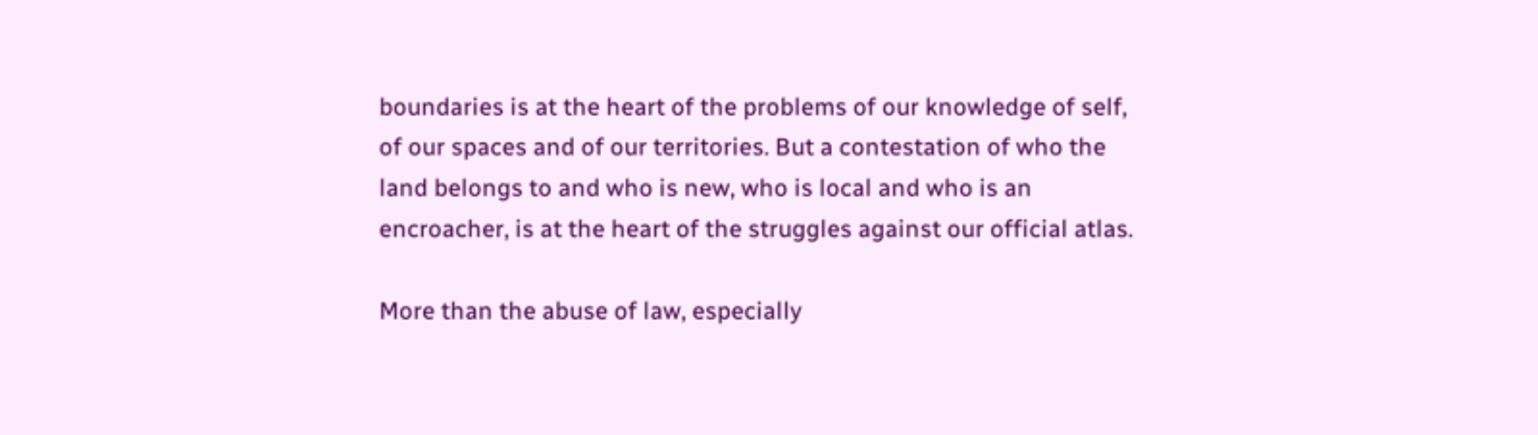boundaries is at the heart of the problems of our knowledge of self, of our spaces and of our territories. But a contestation of who the land belongs to and who is new, who is local and who is an encroacher, is at the heart of the struggles against our official atlas.

More than the abuse of law, especially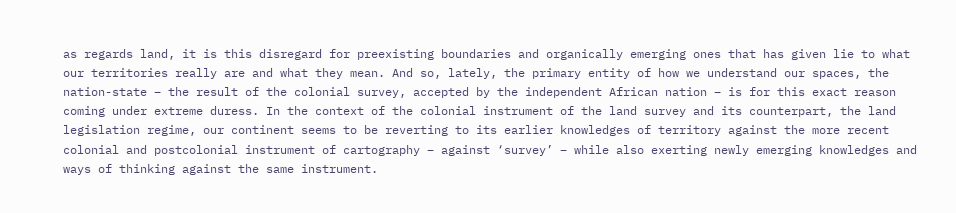as regards land, it is this disregard for preexisting boundaries and organically emerging ones that has given lie to what our territories really are and what they mean. And so, lately, the primary entity of how we understand our spaces, the nation-state – the result of the colonial survey, accepted by the independent African nation – is for this exact reason coming under extreme duress. In the context of the colonial instrument of the land survey and its counterpart, the land legislation regime, our continent seems to be reverting to its earlier knowledges of territory against the more recent colonial and postcolonial instrument of cartography – against ‘survey’ – while also exerting newly emerging knowledges and ways of thinking against the same instrument.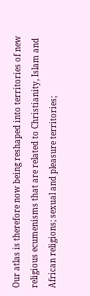Our atlas is therefore now being reshaped into territories of new religious ecumenisms that are related to Christianity, Islam and African religions; sexual and pleasure territories;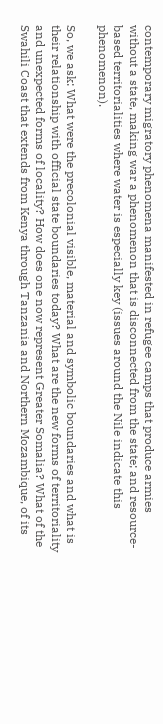contemporary migratory phenomena manifested in refugee camps that produce armies without a state, making war a phenomenon that is disconnected from the state; and resource-based territorialities where water is especially key (issues around the Nile indicate this phenomenon).

So, we ask: What were the precolonial visible, material and symbolic boundaries and what is their relationship with official state boundaries today? What are the new forms of territoriality and unexpected forms of locality? How does one now represent Greater Somalia? What of the Swahili Coast that extends from Kenya through Tanzania and Northern Mozambique, of its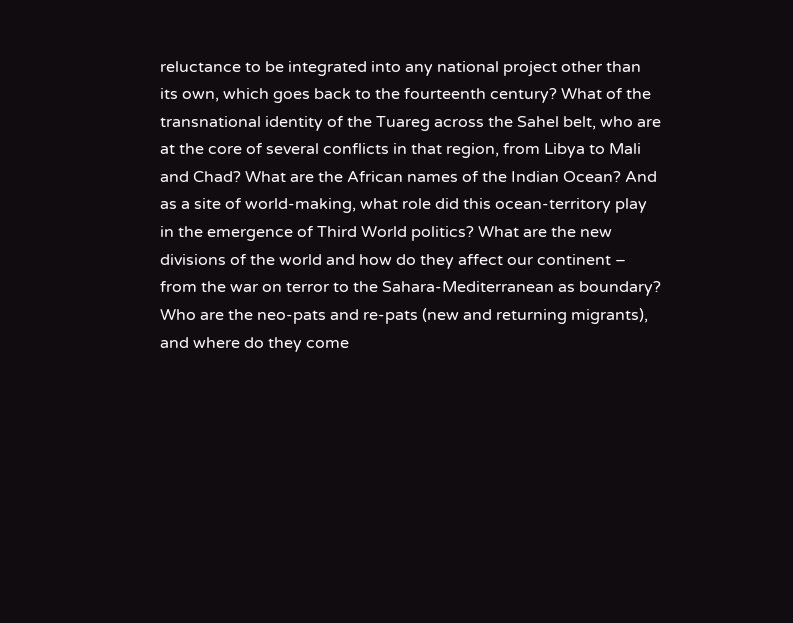reluctance to be integrated into any national project other than its own, which goes back to the fourteenth century? What of the transnational identity of the Tuareg across the Sahel belt, who are at the core of several conflicts in that region, from Libya to Mali and Chad? What are the African names of the Indian Ocean? And as a site of world-making, what role did this ocean-territory play in the emergence of Third World politics? What are the new divisions of the world and how do they affect our continent – from the war on terror to the Sahara-Mediterranean as boundary? Who are the neo-pats and re-pats (new and returning migrants), and where do they come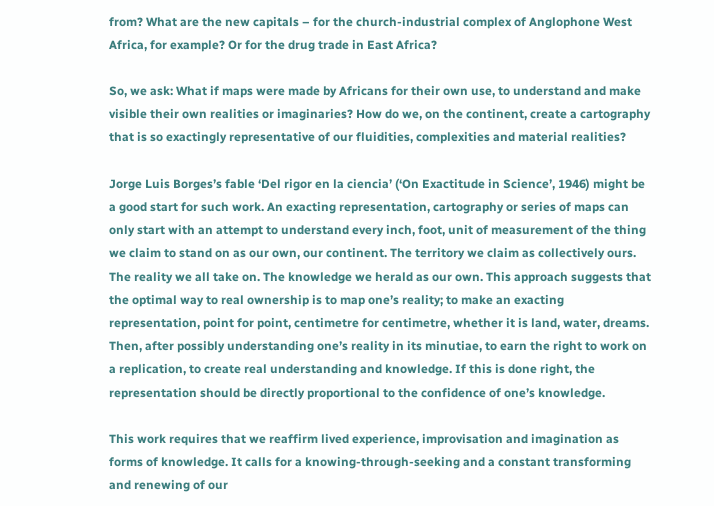from? What are the new capitals – for the church-industrial complex of Anglophone West Africa, for example? Or for the drug trade in East Africa?

So, we ask: What if maps were made by Africans for their own use, to understand and make visible their own realities or imaginaries? How do we, on the continent, create a cartography that is so exactingly representative of our fluidities, complexities and material realities?

Jorge Luis Borges’s fable ‘Del rigor en la ciencia’ (‘On Exactitude in Science’, 1946) might be a good start for such work. An exacting representation, cartography or series of maps can only start with an attempt to understand every inch, foot, unit of measurement of the thing we claim to stand on as our own, our continent. The territory we claim as collectively ours. The reality we all take on. The knowledge we herald as our own. This approach suggests that the optimal way to real ownership is to map one’s reality; to make an exacting representation, point for point, centimetre for centimetre, whether it is land, water, dreams. Then, after possibly understanding one’s reality in its minutiae, to earn the right to work on a replication, to create real understanding and knowledge. If this is done right, the representation should be directly proportional to the confidence of one’s knowledge.

This work requires that we reaffirm lived experience, improvisation and imagination as forms of knowledge. It calls for a knowing-through-seeking and a constant transforming and renewing of our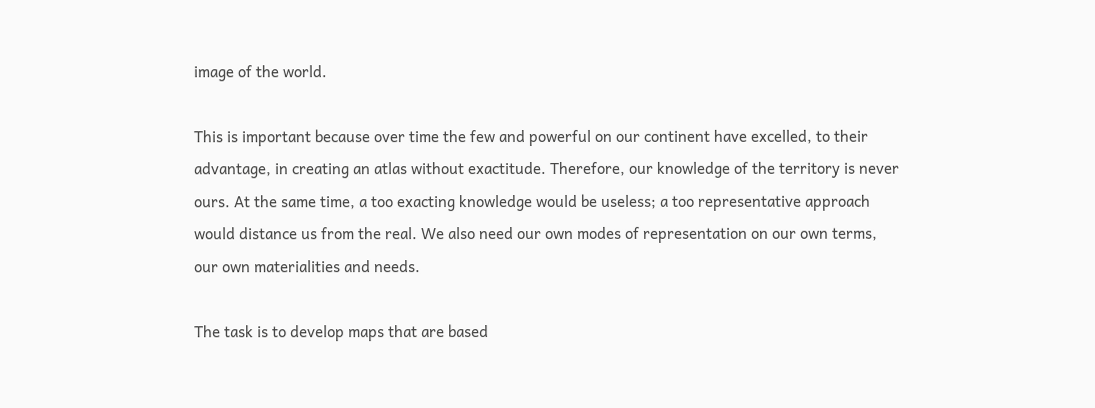image of the world.

This is important because over time the few and powerful on our continent have excelled, to their advantage, in creating an atlas without exactitude. Therefore, our knowledge of the territory is never ours. At the same time, a too exacting knowledge would be useless; a too representative approach would distance us from the real. We also need our own modes of representation on our own terms, our own materialities and needs.

The task is to develop maps that are based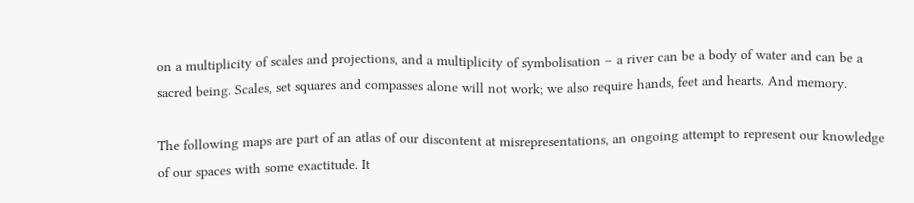on a multiplicity of scales and projections, and a multiplicity of symbolisation – a river can be a body of water and can be a sacred being. Scales, set squares and compasses alone will not work; we also require hands, feet and hearts. And memory.

The following maps are part of an atlas of our discontent at misrepresentations, an ongoing attempt to represent our knowledge of our spaces with some exactitude. It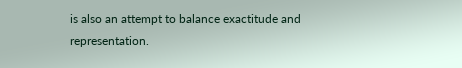is also an attempt to balance exactitude and representation.